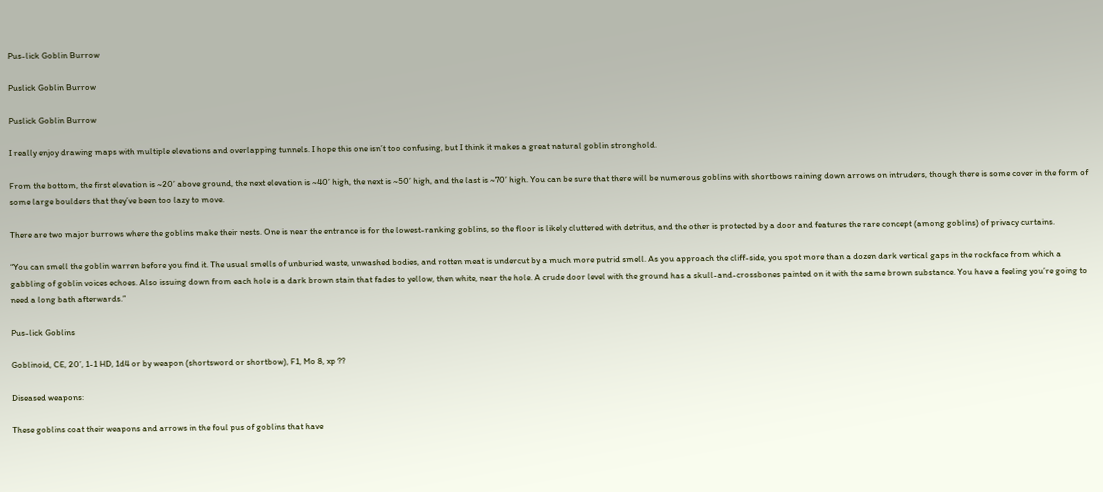Pus-lick Goblin Burrow

Puslick Goblin Burrow

Puslick Goblin Burrow

I really enjoy drawing maps with multiple elevations and overlapping tunnels. I hope this one isn’t too confusing, but I think it makes a great natural goblin stronghold.

From the bottom, the first elevation is ~20’ above ground, the next elevation is ~40’ high, the next is ~50’ high, and the last is ~70’ high. You can be sure that there will be numerous goblins with shortbows raining down arrows on intruders, though there is some cover in the form of  some large boulders that they’ve been too lazy to move.

There are two major burrows where the goblins make their nests. One is near the entrance is for the lowest-ranking goblins, so the floor is likely cluttered with detritus, and the other is protected by a door and features the rare concept (among goblins) of privacy curtains.

“You can smell the goblin warren before you find it. The usual smells of unburied waste, unwashed bodies, and rotten meat is undercut by a much more putrid smell. As you approach the cliff-side, you spot more than a dozen dark vertical gaps in the rockface from which a gabbling of goblin voices echoes. Also issuing down from each hole is a dark brown stain that fades to yellow, then white, near the hole. A crude door level with the ground has a skull-and-crossbones painted on it with the same brown substance. You have a feeling you’re going to need a long bath afterwards.”

Pus-lick Goblins

Goblinoid, CE, 20’, 1-1 HD, 1d4 or by weapon (shortsword or shortbow), F1, Mo 8, xp ??

Diseased weapons:

These goblins coat their weapons and arrows in the foul pus of goblins that have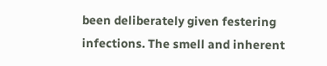been deliberately given festering infections. The smell and inherent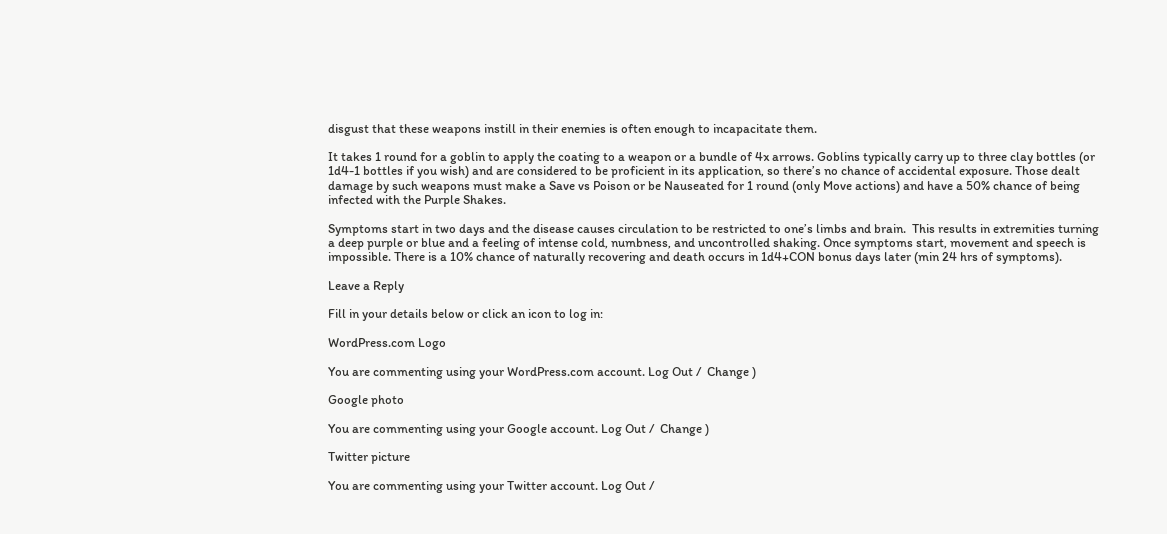disgust that these weapons instill in their enemies is often enough to incapacitate them.

It takes 1 round for a goblin to apply the coating to a weapon or a bundle of 4x arrows. Goblins typically carry up to three clay bottles (or 1d4-1 bottles if you wish) and are considered to be proficient in its application, so there’s no chance of accidental exposure. Those dealt damage by such weapons must make a Save vs Poison or be Nauseated for 1 round (only Move actions) and have a 50% chance of being infected with the Purple Shakes.

Symptoms start in two days and the disease causes circulation to be restricted to one’s limbs and brain.  This results in extremities turning a deep purple or blue and a feeling of intense cold, numbness, and uncontrolled shaking. Once symptoms start, movement and speech is impossible. There is a 10% chance of naturally recovering and death occurs in 1d4+CON bonus days later (min 24 hrs of symptoms).

Leave a Reply

Fill in your details below or click an icon to log in:

WordPress.com Logo

You are commenting using your WordPress.com account. Log Out /  Change )

Google photo

You are commenting using your Google account. Log Out /  Change )

Twitter picture

You are commenting using your Twitter account. Log Out /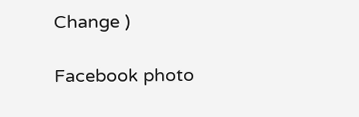Change )

Facebook photo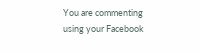You are commenting using your Facebook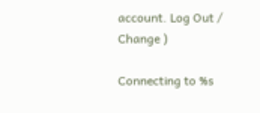account. Log Out /  Change )

Connecting to %s